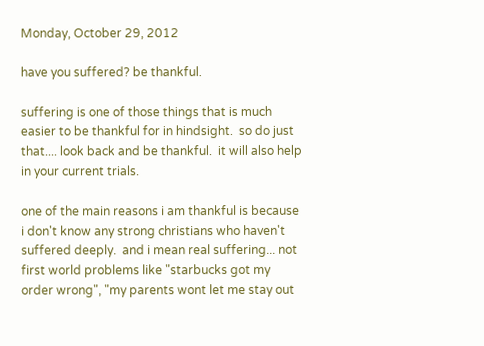Monday, October 29, 2012

have you suffered? be thankful.

suffering is one of those things that is much easier to be thankful for in hindsight.  so do just that.... look back and be thankful.  it will also help in your current trials.

one of the main reasons i am thankful is because i don't know any strong christians who haven't suffered deeply.  and i mean real suffering... not first world problems like "starbucks got my order wrong", "my parents wont let me stay out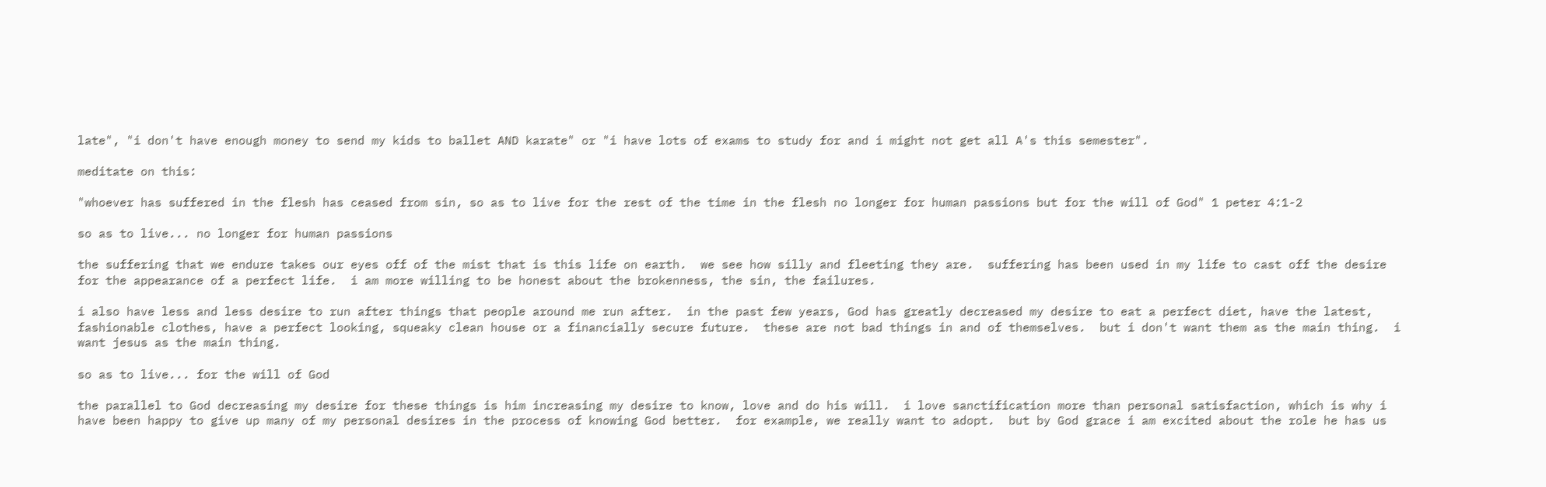late", "i don't have enough money to send my kids to ballet AND karate" or "i have lots of exams to study for and i might not get all A's this semester".

meditate on this:

"whoever has suffered in the flesh has ceased from sin, so as to live for the rest of the time in the flesh no longer for human passions but for the will of God" 1 peter 4:1-2

so as to live... no longer for human passions

the suffering that we endure takes our eyes off of the mist that is this life on earth.  we see how silly and fleeting they are.  suffering has been used in my life to cast off the desire for the appearance of a perfect life.  i am more willing to be honest about the brokenness, the sin, the failures.

i also have less and less desire to run after things that people around me run after.  in the past few years, God has greatly decreased my desire to eat a perfect diet, have the latest, fashionable clothes, have a perfect looking, squeaky clean house or a financially secure future.  these are not bad things in and of themselves.  but i don't want them as the main thing.  i want jesus as the main thing.

so as to live... for the will of God

the parallel to God decreasing my desire for these things is him increasing my desire to know, love and do his will.  i love sanctification more than personal satisfaction, which is why i have been happy to give up many of my personal desires in the process of knowing God better.  for example, we really want to adopt.  but by God grace i am excited about the role he has us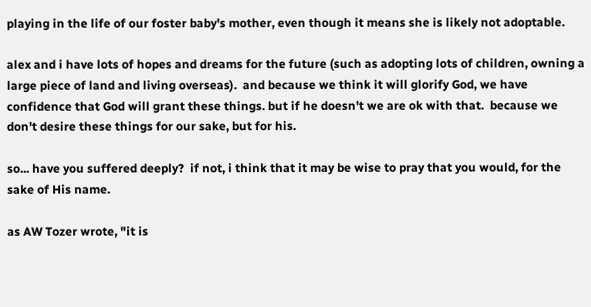playing in the life of our foster baby's mother, even though it means she is likely not adoptable.

alex and i have lots of hopes and dreams for the future (such as adopting lots of children, owning a large piece of land and living overseas).  and because we think it will glorify God, we have confidence that God will grant these things. but if he doesn't we are ok with that.  because we don't desire these things for our sake, but for his.

so... have you suffered deeply?  if not, i think that it may be wise to pray that you would, for the sake of His name.

as AW Tozer wrote, "it is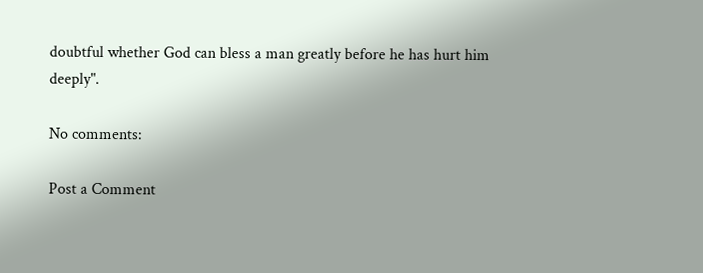doubtful whether God can bless a man greatly before he has hurt him deeply".

No comments:

Post a Comment